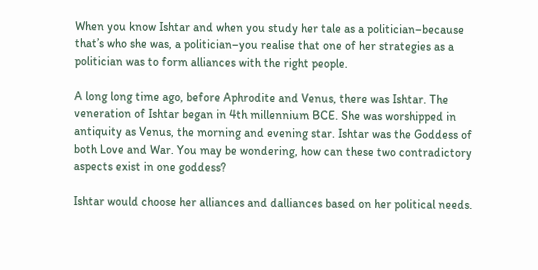When you know Ishtar and when you study her tale as a politician–because that’s who she was, a politician–you realise that one of her strategies as a politician was to form alliances with the right people.

A long long time ago, before Aphrodite and Venus, there was Ishtar. The veneration of Ishtar began in 4th millennium BCE. She was worshipped in antiquity as Venus, the morning and evening star. Ishtar was the Goddess of both Love and War. You may be wondering, how can these two contradictory aspects exist in one goddess?

Ishtar would choose her alliances and dalliances based on her political needs.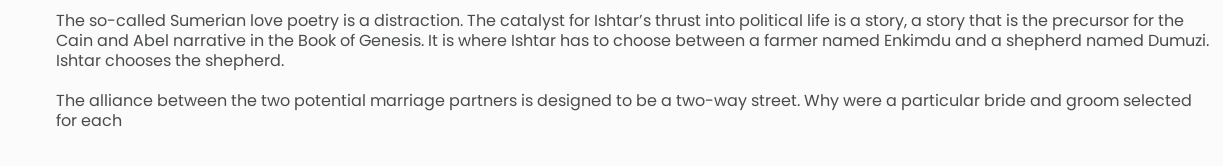The so-called Sumerian love poetry is a distraction. The catalyst for Ishtar’s thrust into political life is a story, a story that is the precursor for the Cain and Abel narrative in the Book of Genesis. It is where Ishtar has to choose between a farmer named Enkimdu and a shepherd named Dumuzi. Ishtar chooses the shepherd.

The alliance between the two potential marriage partners is designed to be a two-way street. Why were a particular bride and groom selected for each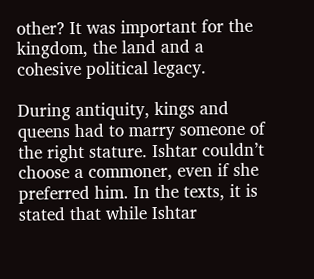other? It was important for the kingdom, the land and a cohesive political legacy.

During antiquity, kings and queens had to marry someone of the right stature. Ishtar couldn’t choose a commoner, even if she preferred him. In the texts, it is stated that while Ishtar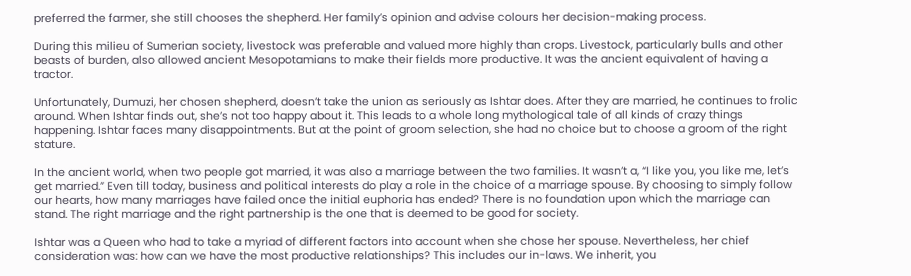preferred the farmer, she still chooses the shepherd. Her family’s opinion and advise colours her decision-making process.

During this milieu of Sumerian society, livestock was preferable and valued more highly than crops. Livestock, particularly bulls and other beasts of burden, also allowed ancient Mesopotamians to make their fields more productive. It was the ancient equivalent of having a tractor.

Unfortunately, Dumuzi, her chosen shepherd, doesn’t take the union as seriously as Ishtar does. After they are married, he continues to frolic around. When Ishtar finds out, she’s not too happy about it. This leads to a whole long mythological tale of all kinds of crazy things happening. Ishtar faces many disappointments. But at the point of groom selection, she had no choice but to choose a groom of the right stature.

In the ancient world, when two people got married, it was also a marriage between the two families. It wasn’t a, “I like you, you like me, let’s get married.” Even till today, business and political interests do play a role in the choice of a marriage spouse. By choosing to simply follow our hearts, how many marriages have failed once the initial euphoria has ended? There is no foundation upon which the marriage can stand. The right marriage and the right partnership is the one that is deemed to be good for society.

Ishtar was a Queen who had to take a myriad of different factors into account when she chose her spouse. Nevertheless, her chief consideration was: how can we have the most productive relationships? This includes our in-laws. We inherit, you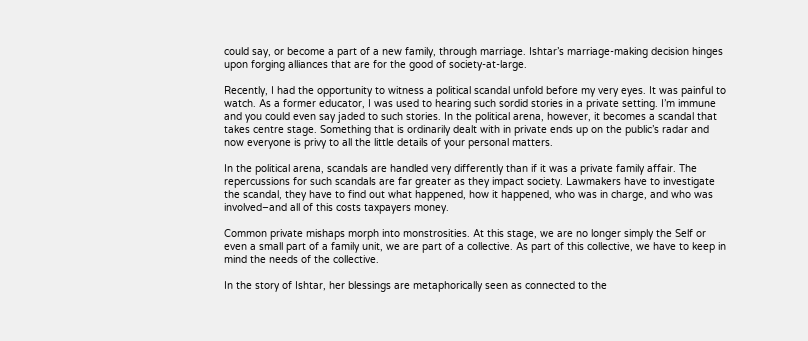could say, or become a part of a new family, through marriage. Ishtar’s marriage-making decision hinges upon forging alliances that are for the good of society-at-large.

Recently, I had the opportunity to witness a political scandal unfold before my very eyes. It was painful to watch. As a former educator, I was used to hearing such sordid stories in a private setting. I’m immune and you could even say jaded to such stories. In the political arena, however, it becomes a scandal that takes centre stage. Something that is ordinarily dealt with in private ends up on the public’s radar and now everyone is privy to all the little details of your personal matters.

In the political arena, scandals are handled very differently than if it was a private family affair. The repercussions for such scandals are far greater as they impact society. Lawmakers have to investigate the scandal, they have to find out what happened, how it happened, who was in charge, and who was involved–and all of this costs taxpayers money.

Common private mishaps morph into monstrosities. At this stage, we are no longer simply the Self or even a small part of a family unit, we are part of a collective. As part of this collective, we have to keep in mind the needs of the collective.

In the story of Ishtar, her blessings are metaphorically seen as connected to the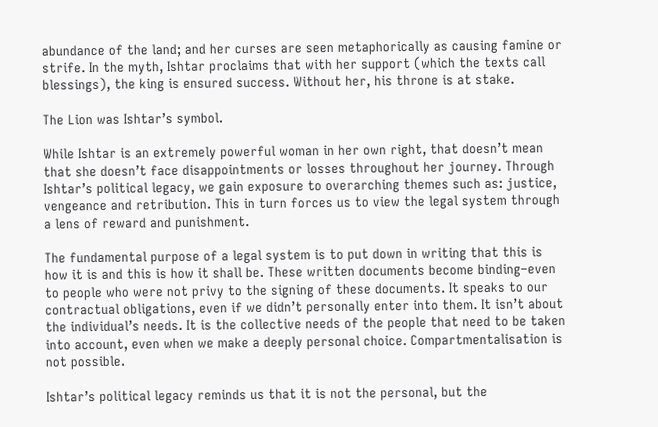abundance of the land; and her curses are seen metaphorically as causing famine or strife. In the myth, Ishtar proclaims that with her support (which the texts call blessings), the king is ensured success. Without her, his throne is at stake.

The Lion was Ishtar’s symbol.

While Ishtar is an extremely powerful woman in her own right, that doesn’t mean that she doesn’t face disappointments or losses throughout her journey. Through Ishtar’s political legacy, we gain exposure to overarching themes such as: justice, vengeance and retribution. This in turn forces us to view the legal system through a lens of reward and punishment.

The fundamental purpose of a legal system is to put down in writing that this is how it is and this is how it shall be. These written documents become binding–even to people who were not privy to the signing of these documents. It speaks to our contractual obligations, even if we didn’t personally enter into them. It isn’t about the individual’s needs. It is the collective needs of the people that need to be taken into account, even when we make a deeply personal choice. Compartmentalisation is not possible.

Ishtar’s political legacy reminds us that it is not the personal, but the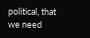political, that we need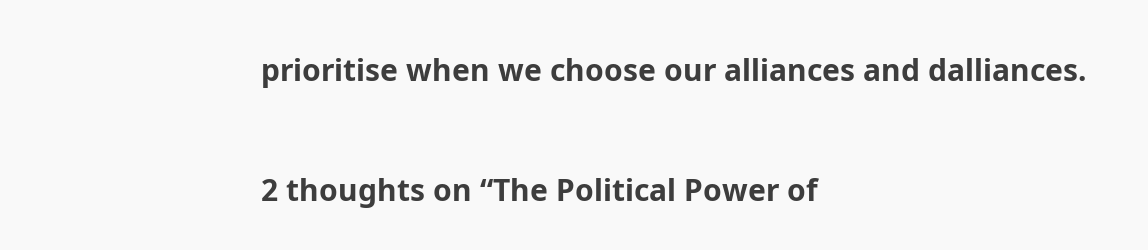prioritise when we choose our alliances and dalliances.

2 thoughts on “The Political Power of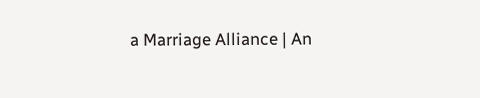a Marriage Alliance | An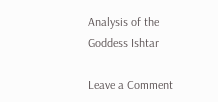Analysis of the Goddess Ishtar

Leave a Comment